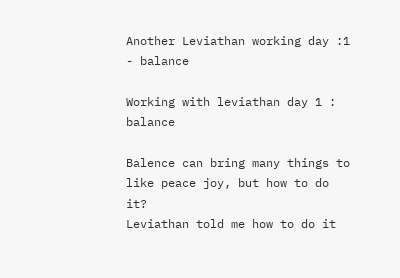Another Leviathan working day :1 - balance

Working with leviathan day 1 : balance

Balence can bring many things to like peace joy, but how to do it?
Leviathan told me how to do it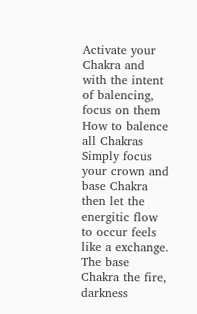Activate your Chakra and with the intent of balencing, focus on them
How to balence all Chakras
Simply focus your crown and base Chakra then let the energitic flow to occur feels like a exchange.
The base Chakra the fire, darkness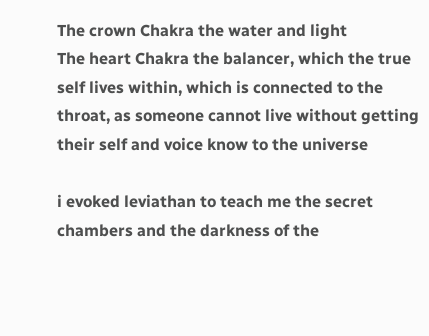The crown Chakra the water and light
The heart Chakra the balancer, which the true self lives within, which is connected to the throat, as someone cannot live without getting their self and voice know to the universe

i evoked leviathan to teach me the secret chambers and the darkness of the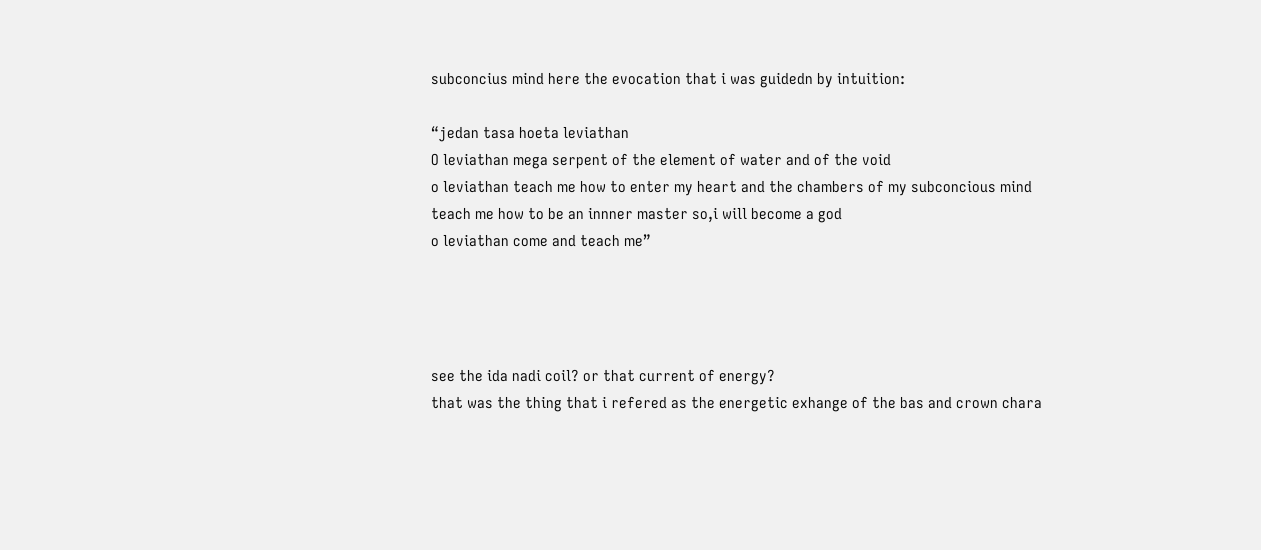subconcius mind here the evocation that i was guidedn by intuition:

“jedan tasa hoeta leviathan
O leviathan mega serpent of the element of water and of the void
o leviathan teach me how to enter my heart and the chambers of my subconcious mind
teach me how to be an innner master so,i will become a god
o leviathan come and teach me”




see the ida nadi coil? or that current of energy?
that was the thing that i refered as the energetic exhange of the bas and crown chara